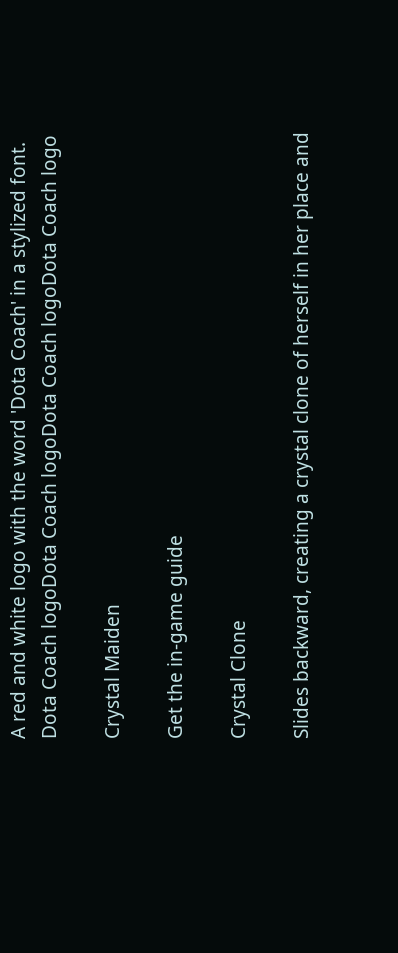A red and white logo with the word 'Dota Coach' in a stylized font.
Dota Coach logoDota Coach logoDota Coach logoDota Coach logo

Crystal Maiden

Get the in-game guide

Crystal Clone

Slides backward, creating a crystal clone of herself in her place and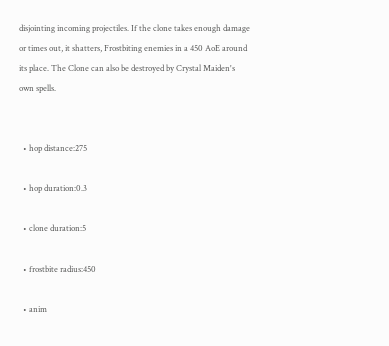disjointing incoming projectiles. If the clone takes enough damage or times out, it shatters, Frostbiting enemies in a 450 AoE around its place. The Clone can also be destroyed by Crystal Maiden's own spells.


  • hop distance:275

  • hop duration:0.3

  • clone duration:5

  • frostbite radius:450

  • anim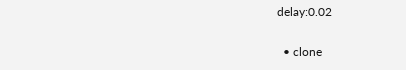delay:0.02

  • clone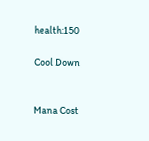health:150

Cool Down


Mana Cost